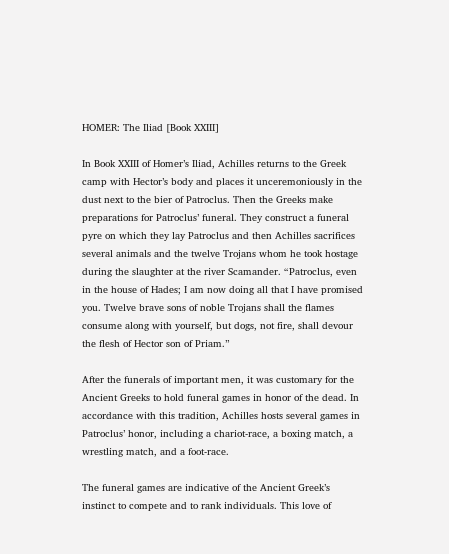HOMER: The Iliad [Book XXIII]

In Book XXIII of Homer’s Iliad, Achilles returns to the Greek camp with Hector’s body and places it unceremoniously in the dust next to the bier of Patroclus. Then the Greeks make preparations for Patroclus’ funeral. They construct a funeral pyre on which they lay Patroclus and then Achilles sacrifices several animals and the twelve Trojans whom he took hostage during the slaughter at the river Scamander. “Patroclus, even in the house of Hades; I am now doing all that I have promised you. Twelve brave sons of noble Trojans shall the flames consume along with yourself, but dogs, not fire, shall devour the flesh of Hector son of Priam.”

After the funerals of important men, it was customary for the Ancient Greeks to hold funeral games in honor of the dead. In accordance with this tradition, Achilles hosts several games in Patroclus’ honor, including a chariot-race, a boxing match, a wrestling match, and a foot-race.

The funeral games are indicative of the Ancient Greek’s instinct to compete and to rank individuals. This love of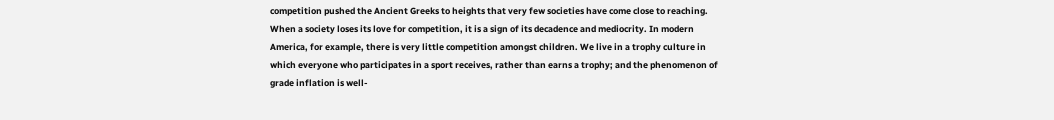competition pushed the Ancient Greeks to heights that very few societies have come close to reaching. When a society loses its love for competition, it is a sign of its decadence and mediocrity. In modern America, for example, there is very little competition amongst children. We live in a trophy culture in which everyone who participates in a sport receives, rather than earns a trophy; and the phenomenon of grade inflation is well-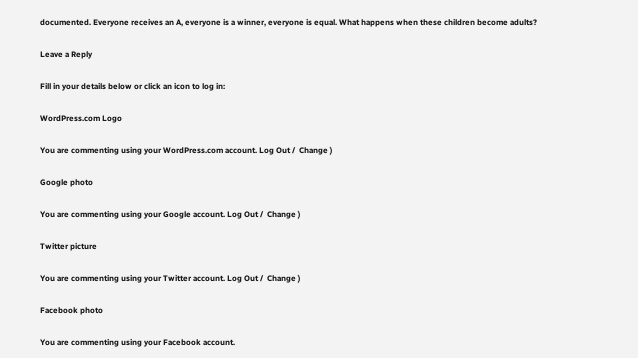documented. Everyone receives an A, everyone is a winner, everyone is equal. What happens when these children become adults?

Leave a Reply

Fill in your details below or click an icon to log in:

WordPress.com Logo

You are commenting using your WordPress.com account. Log Out /  Change )

Google photo

You are commenting using your Google account. Log Out /  Change )

Twitter picture

You are commenting using your Twitter account. Log Out /  Change )

Facebook photo

You are commenting using your Facebook account.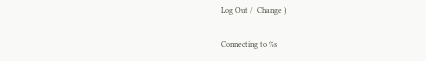Log Out /  Change )

Connecting to %s